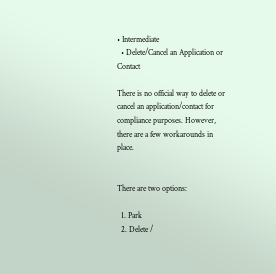• Intermediate
  • Delete/Cancel an Application or Contact

There is no official way to delete or cancel an application/contact for compliance purposes. However, there are a few workarounds in place.


There are two options:

  1. Park
  2. Delete /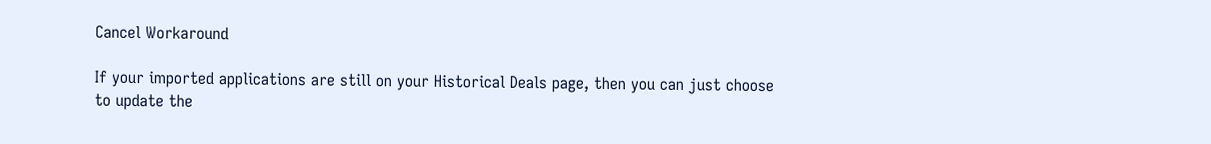Cancel Workaround

If your imported applications are still on your Historical Deals page, then you can just choose to update the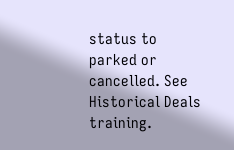status to parked or cancelled. See Historical Deals training.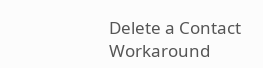Delete a Contact Workaround